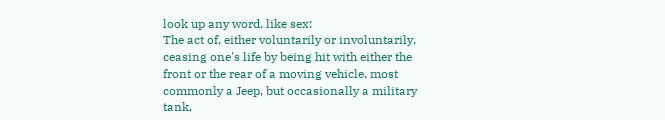look up any word, like sex:
The act of, either voluntarily or involuntarily, ceasing one's life by being hit with either the front or the rear of a moving vehicle, most commonly a Jeep, but occasionally a military tank,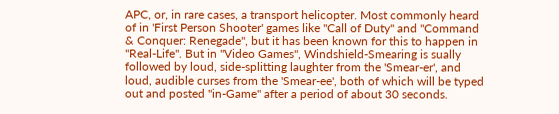APC, or, in rare cases, a transport helicopter. Most commonly heard of in 'First Person Shooter' games like "Call of Duty" and "Command & Conquer: Renegade", but it has been known for this to happen in "Real-Life". But in "Video Games", Windshield-Smearing is sually followed by loud, side-splitting laughter from the 'Smear-er', and loud, audible curses from the 'Smear-ee', both of which will be typed out and posted "in-Game" after a period of about 30 seconds.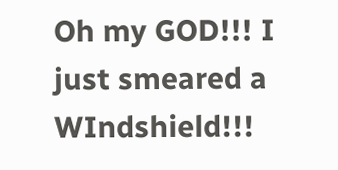Oh my GOD!!! I just smeared a WIndshield!!!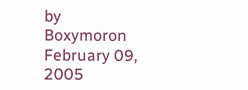by Boxymoron February 09, 2005